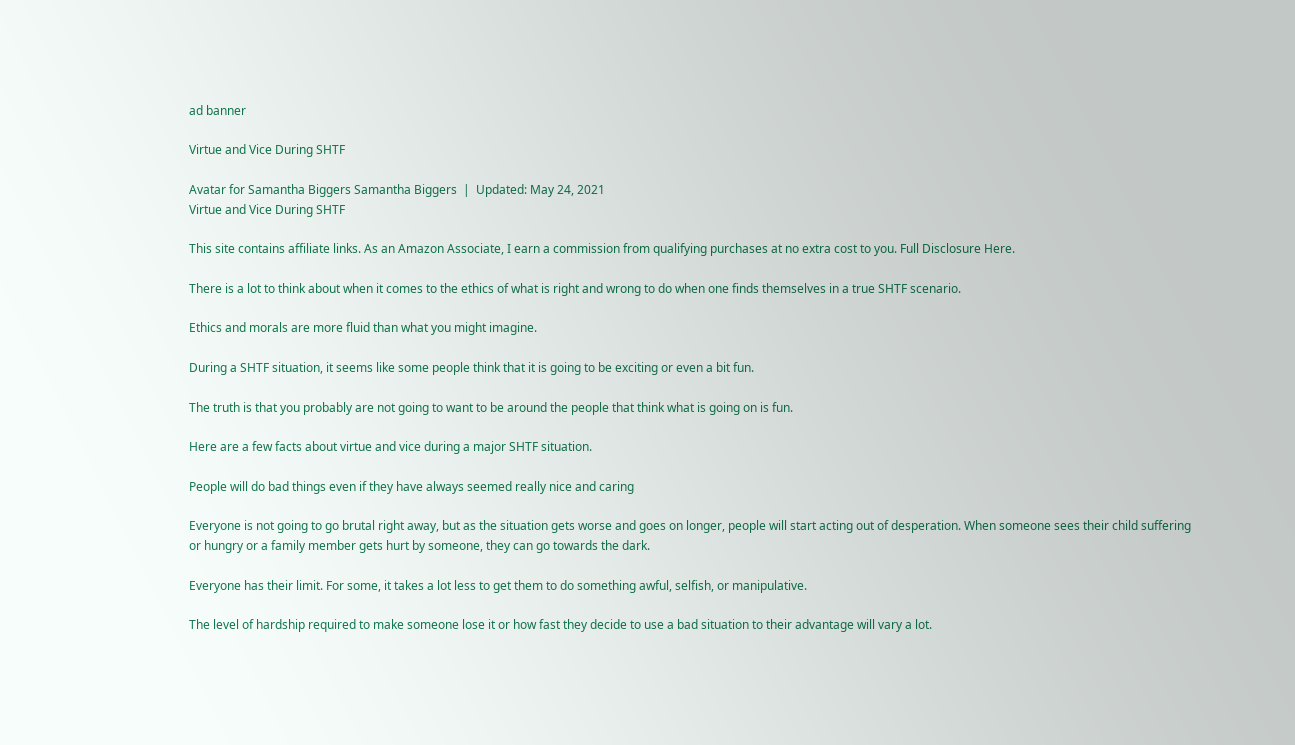ad banner

Virtue and Vice During SHTF

Avatar for Samantha Biggers Samantha Biggers  |  Updated: May 24, 2021
Virtue and Vice During SHTF

This site contains affiliate links. As an Amazon Associate, I earn a commission from qualifying purchases at no extra cost to you. Full Disclosure Here.

There is a lot to think about when it comes to the ethics of what is right and wrong to do when one finds themselves in a true SHTF scenario.

Ethics and morals are more fluid than what you might imagine.

During a SHTF situation, it seems like some people think that it is going to be exciting or even a bit fun.

The truth is that you probably are not going to want to be around the people that think what is going on is fun.

Here are a few facts about virtue and vice during a major SHTF situation.

People will do bad things even if they have always seemed really nice and caring

Everyone is not going to go brutal right away, but as the situation gets worse and goes on longer, people will start acting out of desperation. When someone sees their child suffering or hungry or a family member gets hurt by someone, they can go towards the dark.

Everyone has their limit. For some, it takes a lot less to get them to do something awful, selfish, or manipulative.

The level of hardship required to make someone lose it or how fast they decide to use a bad situation to their advantage will vary a lot.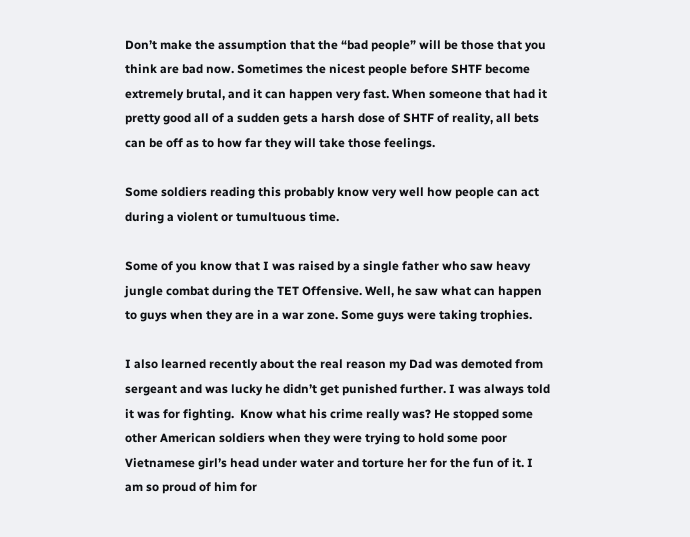Don’t make the assumption that the “bad people” will be those that you think are bad now. Sometimes the nicest people before SHTF become extremely brutal, and it can happen very fast. When someone that had it pretty good all of a sudden gets a harsh dose of SHTF of reality, all bets can be off as to how far they will take those feelings.

Some soldiers reading this probably know very well how people can act during a violent or tumultuous time.

Some of you know that I was raised by a single father who saw heavy jungle combat during the TET Offensive. Well, he saw what can happen to guys when they are in a war zone. Some guys were taking trophies.

I also learned recently about the real reason my Dad was demoted from sergeant and was lucky he didn’t get punished further. I was always told it was for fighting.  Know what his crime really was? He stopped some other American soldiers when they were trying to hold some poor Vietnamese girl’s head under water and torture her for the fun of it. I am so proud of him for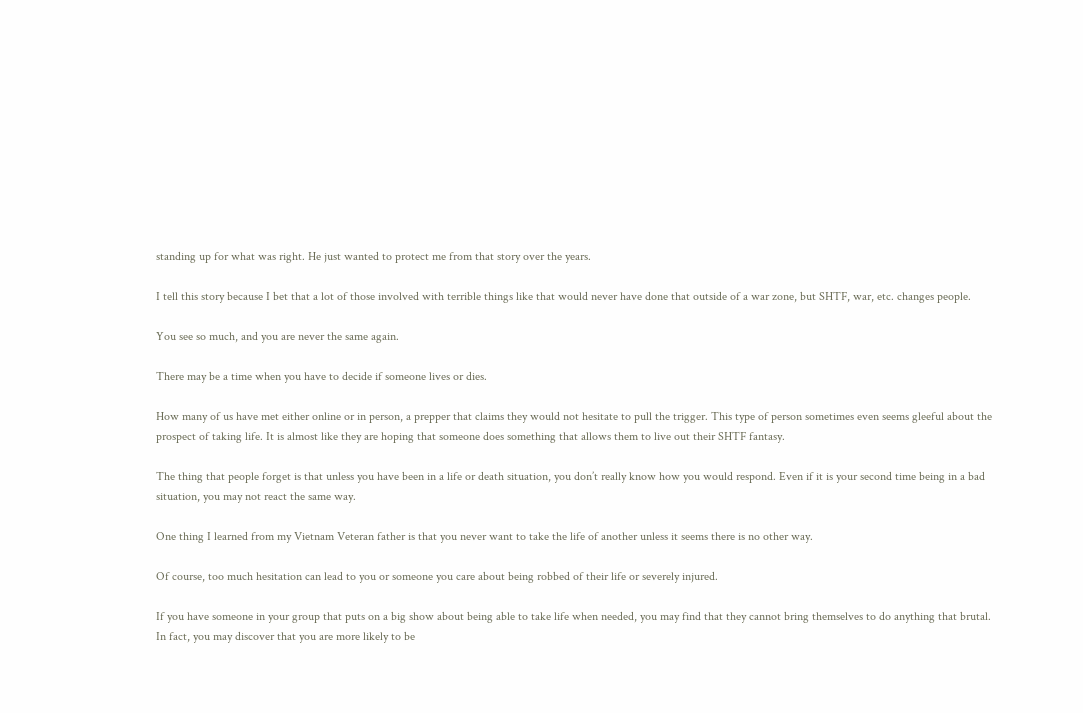standing up for what was right. He just wanted to protect me from that story over the years.

I tell this story because I bet that a lot of those involved with terrible things like that would never have done that outside of a war zone, but SHTF, war, etc. changes people.

You see so much, and you are never the same again.

There may be a time when you have to decide if someone lives or dies.

How many of us have met either online or in person, a prepper that claims they would not hesitate to pull the trigger. This type of person sometimes even seems gleeful about the prospect of taking life. It is almost like they are hoping that someone does something that allows them to live out their SHTF fantasy.

The thing that people forget is that unless you have been in a life or death situation, you don’t really know how you would respond. Even if it is your second time being in a bad situation, you may not react the same way.

One thing I learned from my Vietnam Veteran father is that you never want to take the life of another unless it seems there is no other way.

Of course, too much hesitation can lead to you or someone you care about being robbed of their life or severely injured.

If you have someone in your group that puts on a big show about being able to take life when needed, you may find that they cannot bring themselves to do anything that brutal. In fact, you may discover that you are more likely to be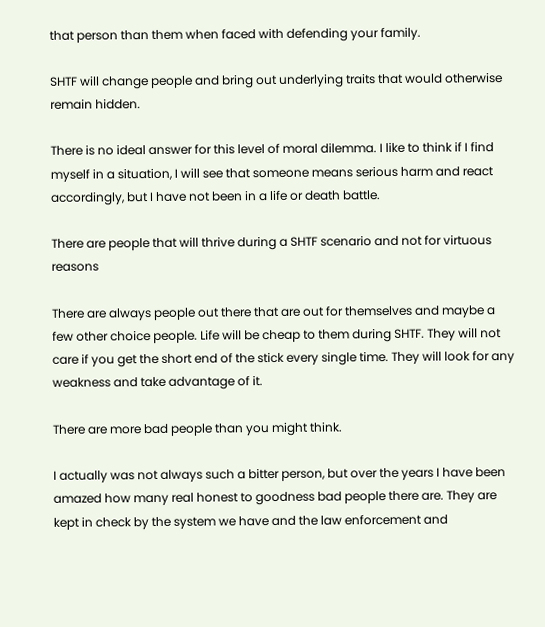that person than them when faced with defending your family.

SHTF will change people and bring out underlying traits that would otherwise remain hidden.

There is no ideal answer for this level of moral dilemma. I like to think if I find myself in a situation, I will see that someone means serious harm and react accordingly, but I have not been in a life or death battle.

There are people that will thrive during a SHTF scenario and not for virtuous reasons

There are always people out there that are out for themselves and maybe a few other choice people. Life will be cheap to them during SHTF. They will not care if you get the short end of the stick every single time. They will look for any weakness and take advantage of it.

There are more bad people than you might think.

I actually was not always such a bitter person, but over the years I have been amazed how many real honest to goodness bad people there are. They are kept in check by the system we have and the law enforcement and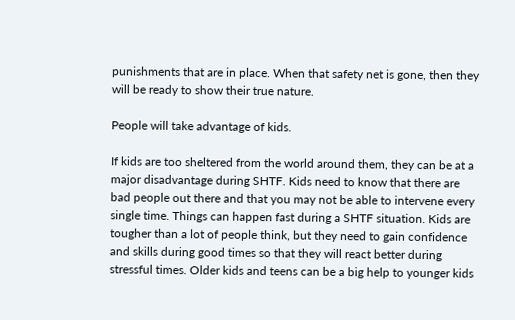punishments that are in place. When that safety net is gone, then they will be ready to show their true nature.

People will take advantage of kids.

If kids are too sheltered from the world around them, they can be at a major disadvantage during SHTF. Kids need to know that there are bad people out there and that you may not be able to intervene every single time. Things can happen fast during a SHTF situation. Kids are tougher than a lot of people think, but they need to gain confidence and skills during good times so that they will react better during stressful times. Older kids and teens can be a big help to younger kids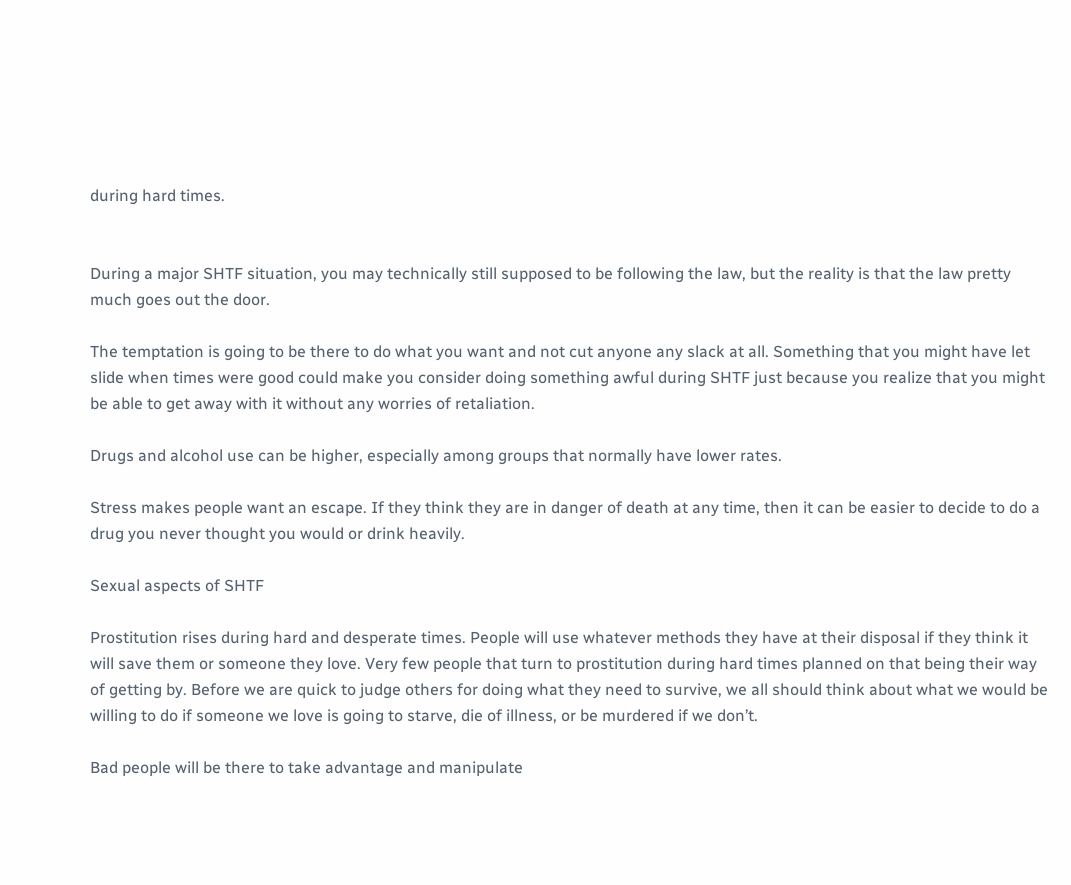during hard times.


During a major SHTF situation, you may technically still supposed to be following the law, but the reality is that the law pretty much goes out the door.

The temptation is going to be there to do what you want and not cut anyone any slack at all. Something that you might have let slide when times were good could make you consider doing something awful during SHTF just because you realize that you might be able to get away with it without any worries of retaliation.

Drugs and alcohol use can be higher, especially among groups that normally have lower rates.

Stress makes people want an escape. If they think they are in danger of death at any time, then it can be easier to decide to do a drug you never thought you would or drink heavily.

Sexual aspects of SHTF

Prostitution rises during hard and desperate times. People will use whatever methods they have at their disposal if they think it will save them or someone they love. Very few people that turn to prostitution during hard times planned on that being their way of getting by. Before we are quick to judge others for doing what they need to survive, we all should think about what we would be willing to do if someone we love is going to starve, die of illness, or be murdered if we don’t.

Bad people will be there to take advantage and manipulate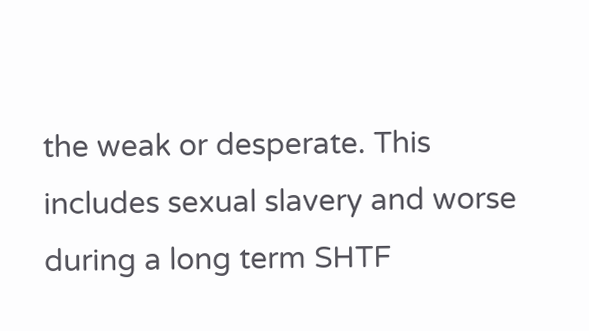the weak or desperate. This includes sexual slavery and worse during a long term SHTF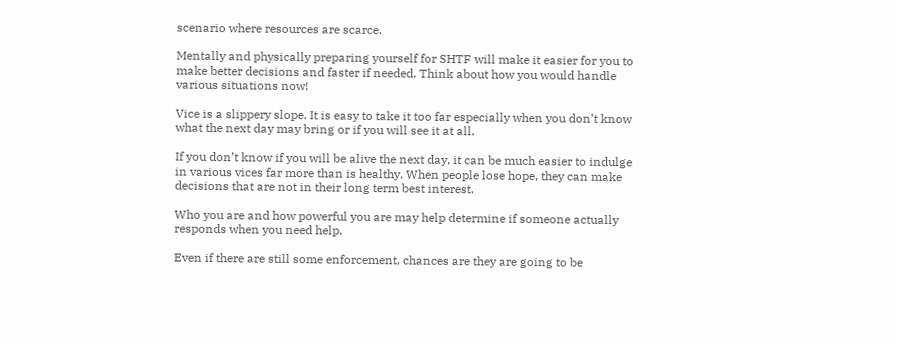scenario where resources are scarce.

Mentally and physically preparing yourself for SHTF will make it easier for you to make better decisions and faster if needed. Think about how you would handle various situations now!

Vice is a slippery slope. It is easy to take it too far especially when you don’t know what the next day may bring or if you will see it at all.

If you don’t know if you will be alive the next day, it can be much easier to indulge in various vices far more than is healthy. When people lose hope, they can make decisions that are not in their long term best interest.

Who you are and how powerful you are may help determine if someone actually responds when you need help.

Even if there are still some enforcement, chances are they are going to be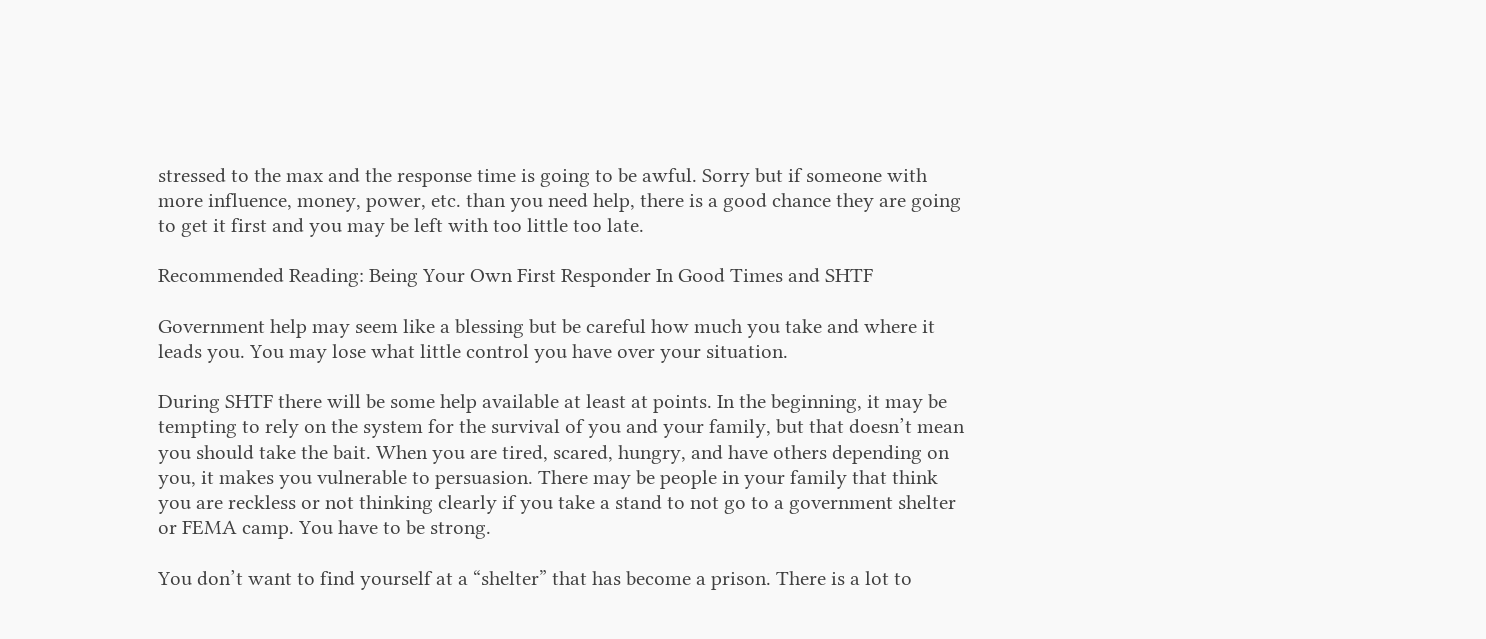stressed to the max and the response time is going to be awful. Sorry but if someone with more influence, money, power, etc. than you need help, there is a good chance they are going to get it first and you may be left with too little too late.

Recommended Reading: Being Your Own First Responder In Good Times and SHTF

Government help may seem like a blessing but be careful how much you take and where it leads you. You may lose what little control you have over your situation.

During SHTF there will be some help available at least at points. In the beginning, it may be tempting to rely on the system for the survival of you and your family, but that doesn’t mean you should take the bait. When you are tired, scared, hungry, and have others depending on you, it makes you vulnerable to persuasion. There may be people in your family that think you are reckless or not thinking clearly if you take a stand to not go to a government shelter or FEMA camp. You have to be strong.

You don’t want to find yourself at a “shelter” that has become a prison. There is a lot to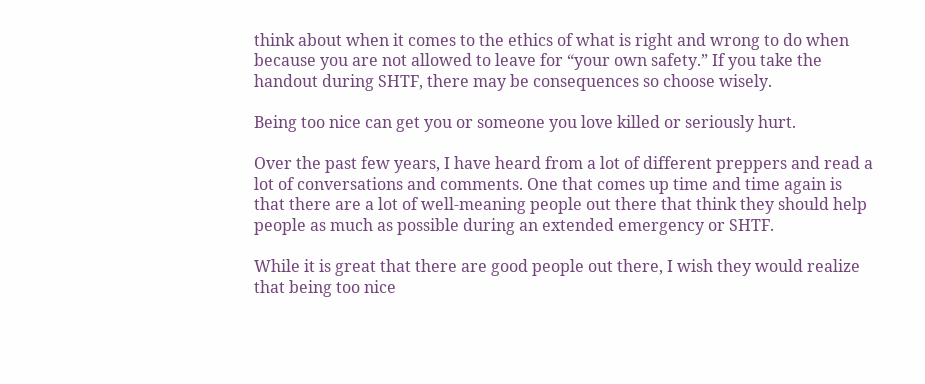think about when it comes to the ethics of what is right and wrong to do when because you are not allowed to leave for “your own safety.” If you take the handout during SHTF, there may be consequences so choose wisely.

Being too nice can get you or someone you love killed or seriously hurt.

Over the past few years, I have heard from a lot of different preppers and read a lot of conversations and comments. One that comes up time and time again is that there are a lot of well-meaning people out there that think they should help people as much as possible during an extended emergency or SHTF.

While it is great that there are good people out there, I wish they would realize that being too nice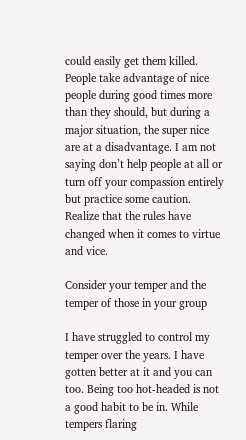could easily get them killed. People take advantage of nice people during good times more than they should, but during a major situation, the super nice are at a disadvantage. I am not saying don’t help people at all or turn off your compassion entirely but practice some caution. Realize that the rules have changed when it comes to virtue and vice.

Consider your temper and the temper of those in your group

I have struggled to control my temper over the years. I have gotten better at it and you can too. Being too hot-headed is not a good habit to be in. While tempers flaring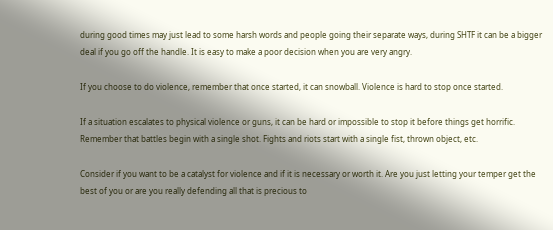during good times may just lead to some harsh words and people going their separate ways, during SHTF it can be a bigger deal if you go off the handle. It is easy to make a poor decision when you are very angry.

If you choose to do violence, remember that once started, it can snowball. Violence is hard to stop once started.

If a situation escalates to physical violence or guns, it can be hard or impossible to stop it before things get horrific. Remember that battles begin with a single shot. Fights and riots start with a single fist, thrown object, etc.

Consider if you want to be a catalyst for violence and if it is necessary or worth it. Are you just letting your temper get the best of you or are you really defending all that is precious to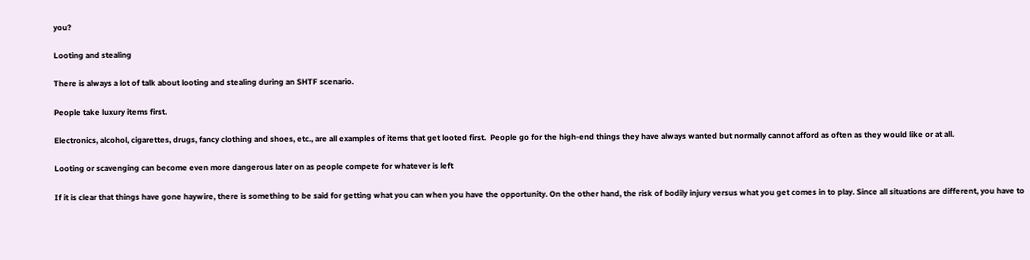you?

Looting and stealing

There is always a lot of talk about looting and stealing during an SHTF scenario.

People take luxury items first.

Electronics, alcohol, cigarettes, drugs, fancy clothing and shoes, etc., are all examples of items that get looted first.  People go for the high-end things they have always wanted but normally cannot afford as often as they would like or at all.

Looting or scavenging can become even more dangerous later on as people compete for whatever is left

If it is clear that things have gone haywire, there is something to be said for getting what you can when you have the opportunity. On the other hand, the risk of bodily injury versus what you get comes in to play. Since all situations are different, you have to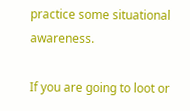practice some situational awareness.

If you are going to loot or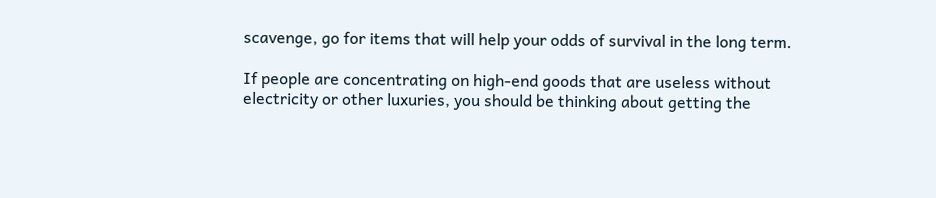scavenge, go for items that will help your odds of survival in the long term.

If people are concentrating on high-end goods that are useless without electricity or other luxuries, you should be thinking about getting the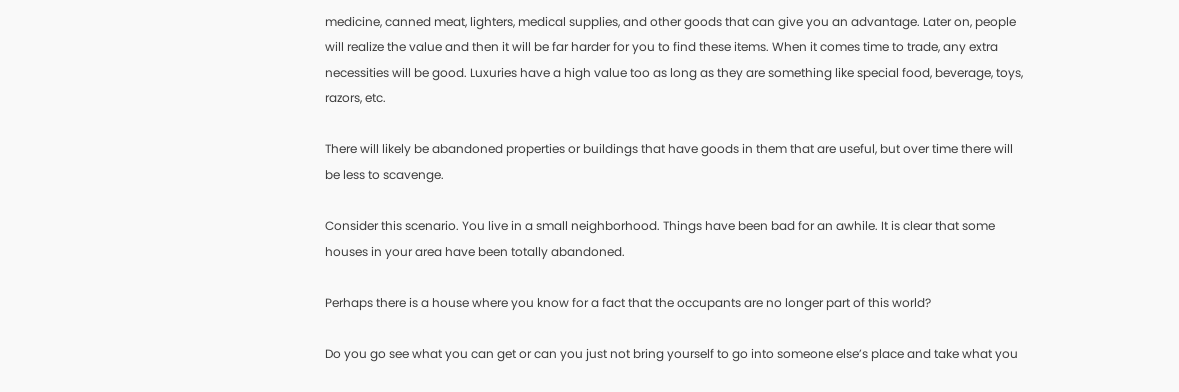medicine, canned meat, lighters, medical supplies, and other goods that can give you an advantage. Later on, people will realize the value and then it will be far harder for you to find these items. When it comes time to trade, any extra necessities will be good. Luxuries have a high value too as long as they are something like special food, beverage, toys, razors, etc.

There will likely be abandoned properties or buildings that have goods in them that are useful, but over time there will be less to scavenge.

Consider this scenario. You live in a small neighborhood. Things have been bad for an awhile. It is clear that some houses in your area have been totally abandoned.

Perhaps there is a house where you know for a fact that the occupants are no longer part of this world?

Do you go see what you can get or can you just not bring yourself to go into someone else’s place and take what you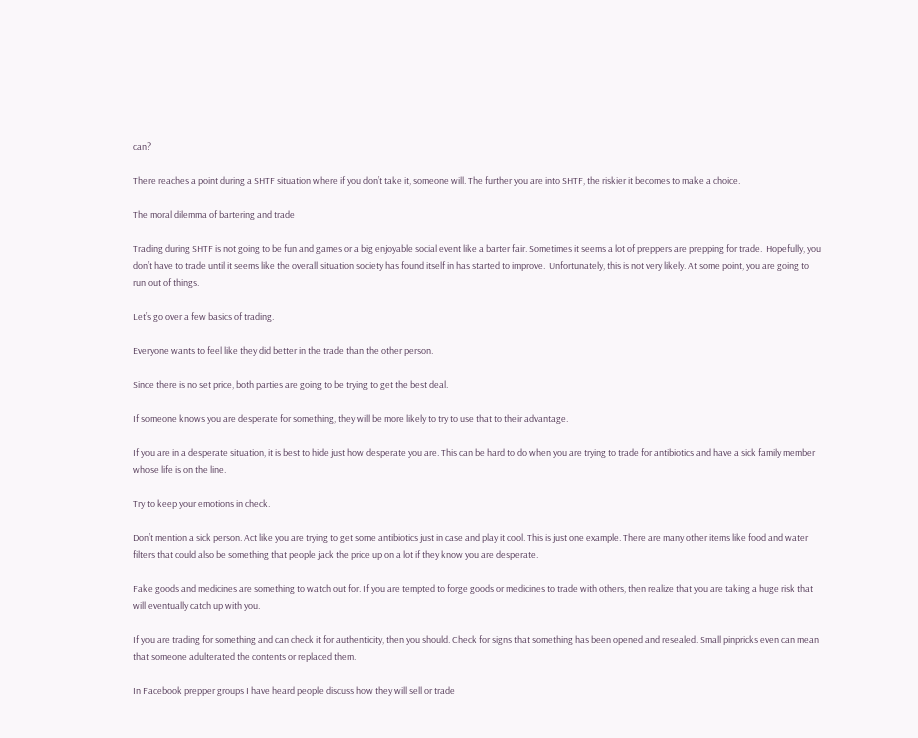can?

There reaches a point during a SHTF situation where if you don’t take it, someone will. The further you are into SHTF, the riskier it becomes to make a choice.

The moral dilemma of bartering and trade

Trading during SHTF is not going to be fun and games or a big enjoyable social event like a barter fair. Sometimes it seems a lot of preppers are prepping for trade.  Hopefully, you don’t have to trade until it seems like the overall situation society has found itself in has started to improve.  Unfortunately, this is not very likely. At some point, you are going to run out of things.

Let’s go over a few basics of trading.

Everyone wants to feel like they did better in the trade than the other person.

Since there is no set price, both parties are going to be trying to get the best deal.

If someone knows you are desperate for something, they will be more likely to try to use that to their advantage.

If you are in a desperate situation, it is best to hide just how desperate you are. This can be hard to do when you are trying to trade for antibiotics and have a sick family member whose life is on the line.

Try to keep your emotions in check.

Don’t mention a sick person. Act like you are trying to get some antibiotics just in case and play it cool. This is just one example. There are many other items like food and water filters that could also be something that people jack the price up on a lot if they know you are desperate.

Fake goods and medicines are something to watch out for. If you are tempted to forge goods or medicines to trade with others, then realize that you are taking a huge risk that will eventually catch up with you.

If you are trading for something and can check it for authenticity, then you should. Check for signs that something has been opened and resealed. Small pinpricks even can mean that someone adulterated the contents or replaced them.

In Facebook prepper groups I have heard people discuss how they will sell or trade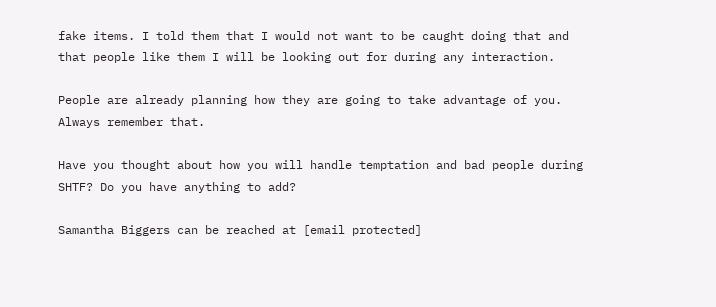fake items. I told them that I would not want to be caught doing that and that people like them I will be looking out for during any interaction.

People are already planning how they are going to take advantage of you. Always remember that.

Have you thought about how you will handle temptation and bad people during SHTF? Do you have anything to add?

Samantha Biggers can be reached at [email protected]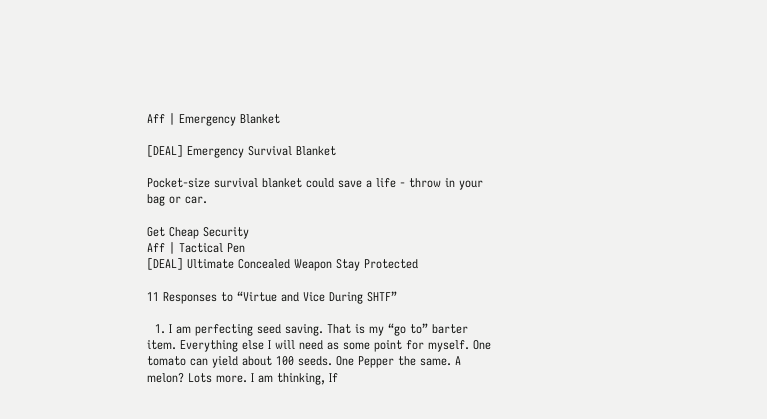Aff | Emergency Blanket

[DEAL] Emergency Survival Blanket

Pocket-size survival blanket could save a life - throw in your bag or car.

Get Cheap Security
Aff | Tactical Pen
[DEAL] Ultimate Concealed Weapon Stay Protected

11 Responses to “Virtue and Vice During SHTF”

  1. I am perfecting seed saving. That is my “go to” barter item. Everything else I will need as some point for myself. One tomato can yield about 100 seeds. One Pepper the same. A melon? Lots more. I am thinking, If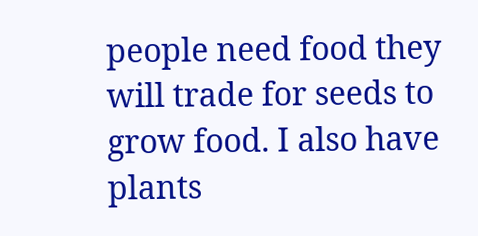people need food they will trade for seeds to grow food. I also have plants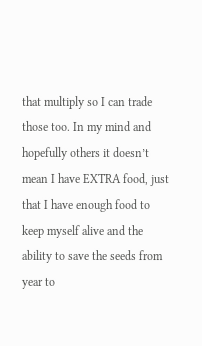that multiply so I can trade those too. In my mind and hopefully others it doesn’t mean I have EXTRA food, just that I have enough food to keep myself alive and the ability to save the seeds from year to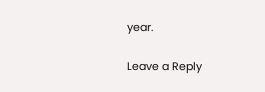year.

Leave a Reply